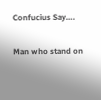Confucius Say….

Man who stand on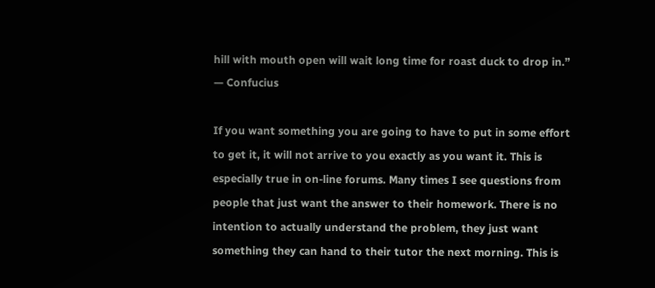hill with mouth open will wait long time for roast duck to drop in.”
— Confucius

If you want something you are going to have to put in some effort to get it, it will not arrive to you exactly as you want it. This is especially true in on-line forums. Many times I see questions from people that just want the answer to their homework. There is no intention to actually understand the problem, they just want something they can hand to their tutor the next morning. This is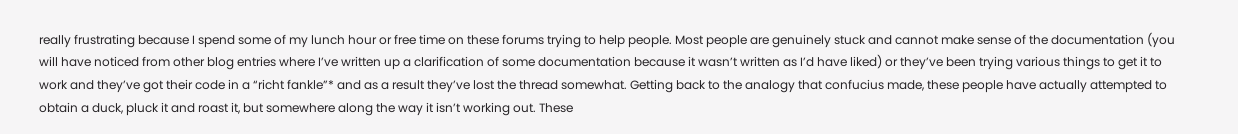really frustrating because I spend some of my lunch hour or free time on these forums trying to help people. Most people are genuinely stuck and cannot make sense of the documentation (you will have noticed from other blog entries where I’ve written up a clarification of some documentation because it wasn’t written as I’d have liked) or they’ve been trying various things to get it to work and they’ve got their code in a “richt fankle”* and as a result they’ve lost the thread somewhat. Getting back to the analogy that confucius made, these people have actually attempted to obtain a duck, pluck it and roast it, but somewhere along the way it isn’t working out. These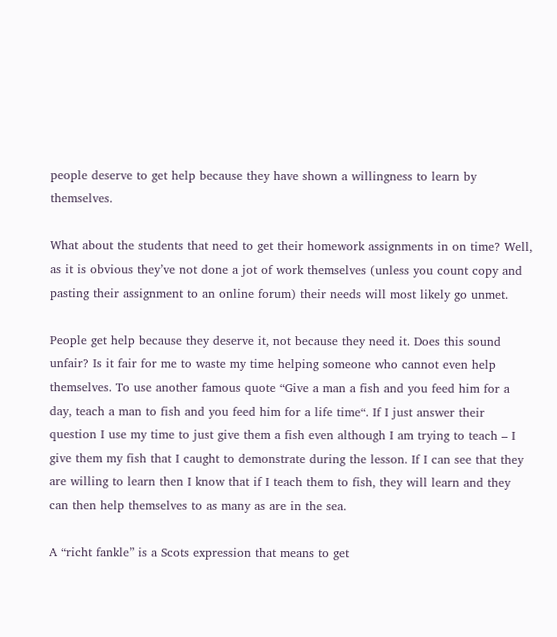people deserve to get help because they have shown a willingness to learn by themselves.

What about the students that need to get their homework assignments in on time? Well, as it is obvious they’ve not done a jot of work themselves (unless you count copy and pasting their assignment to an online forum) their needs will most likely go unmet.

People get help because they deserve it, not because they need it. Does this sound unfair? Is it fair for me to waste my time helping someone who cannot even help themselves. To use another famous quote “Give a man a fish and you feed him for a day, teach a man to fish and you feed him for a life time“. If I just answer their question I use my time to just give them a fish even although I am trying to teach – I give them my fish that I caught to demonstrate during the lesson. If I can see that they are willing to learn then I know that if I teach them to fish, they will learn and they can then help themselves to as many as are in the sea.

A “richt fankle” is a Scots expression that means to get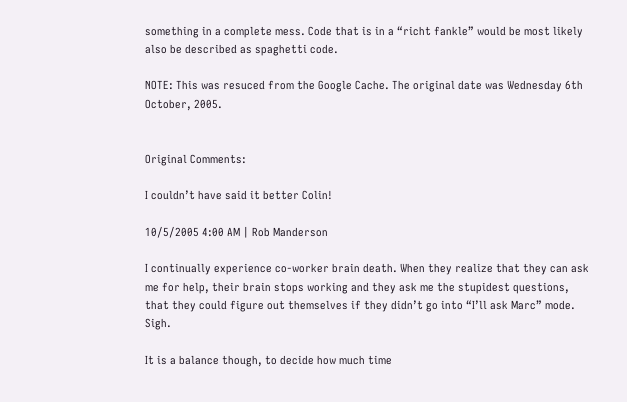something in a complete mess. Code that is in a “richt fankle” would be most likely also be described as spaghetti code.

NOTE: This was resuced from the Google Cache. The original date was Wednesday 6th October, 2005.


Original Comments:

I couldn’t have said it better Colin!

10/5/2005 4:00 AM | Rob Manderson

I continually experience co-worker brain death. When they realize that they can ask me for help, their brain stops working and they ask me the stupidest questions, that they could figure out themselves if they didn’t go into “I’ll ask Marc” mode. Sigh.

It is a balance though, to decide how much time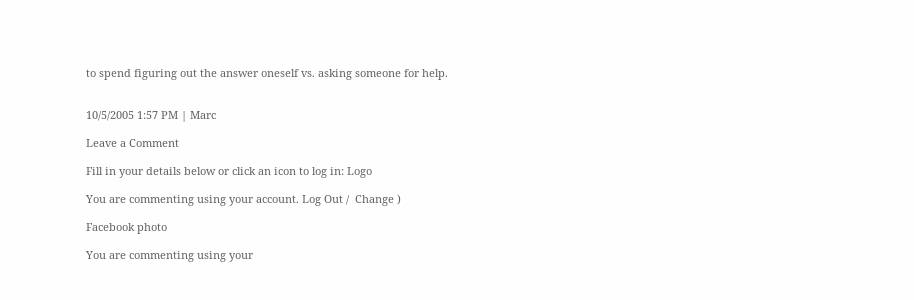to spend figuring out the answer oneself vs. asking someone for help.


10/5/2005 1:57 PM | Marc

Leave a Comment

Fill in your details below or click an icon to log in: Logo

You are commenting using your account. Log Out /  Change )

Facebook photo

You are commenting using your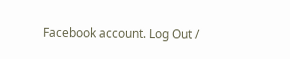Facebook account. Log Out /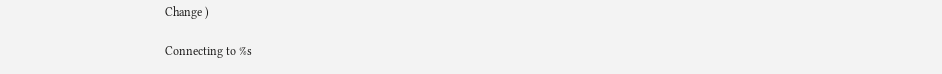Change )

Connecting to %s